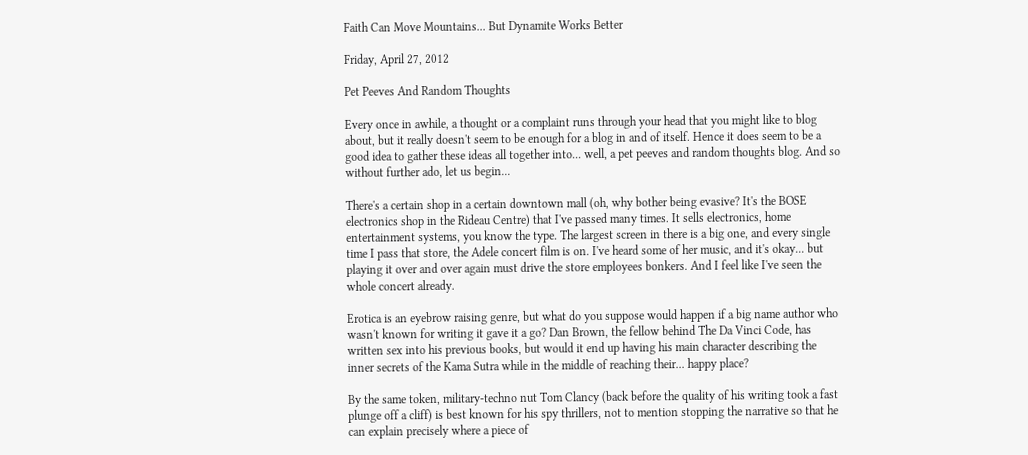Faith Can Move Mountains... But Dynamite Works Better

Friday, April 27, 2012

Pet Peeves And Random Thoughts

Every once in awhile, a thought or a complaint runs through your head that you might like to blog about, but it really doesn't seem to be enough for a blog in and of itself. Hence it does seem to be a good idea to gather these ideas all together into... well, a pet peeves and random thoughts blog. And so without further ado, let us begin...

There's a certain shop in a certain downtown mall (oh, why bother being evasive? It's the BOSE electronics shop in the Rideau Centre) that I've passed many times. It sells electronics, home entertainment systems, you know the type. The largest screen in there is a big one, and every single time I pass that store, the Adele concert film is on. I've heard some of her music, and it's okay... but playing it over and over again must drive the store employees bonkers. And I feel like I've seen the whole concert already.

Erotica is an eyebrow raising genre, but what do you suppose would happen if a big name author who wasn't known for writing it gave it a go? Dan Brown, the fellow behind The Da Vinci Code, has written sex into his previous books, but would it end up having his main character describing the inner secrets of the Kama Sutra while in the middle of reaching their... happy place?

By the same token, military-techno nut Tom Clancy (back before the quality of his writing took a fast plunge off a cliff) is best known for his spy thrillers, not to mention stopping the narrative so that he can explain precisely where a piece of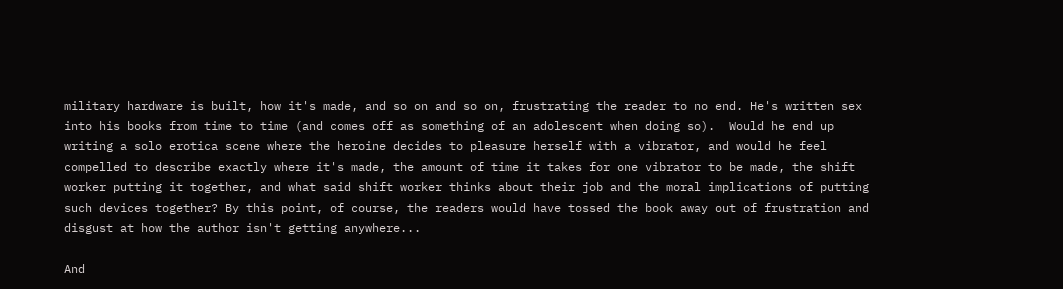military hardware is built, how it's made, and so on and so on, frustrating the reader to no end. He's written sex into his books from time to time (and comes off as something of an adolescent when doing so).  Would he end up writing a solo erotica scene where the heroine decides to pleasure herself with a vibrator, and would he feel compelled to describe exactly where it's made, the amount of time it takes for one vibrator to be made, the shift worker putting it together, and what said shift worker thinks about their job and the moral implications of putting such devices together? By this point, of course, the readers would have tossed the book away out of frustration and disgust at how the author isn't getting anywhere...

And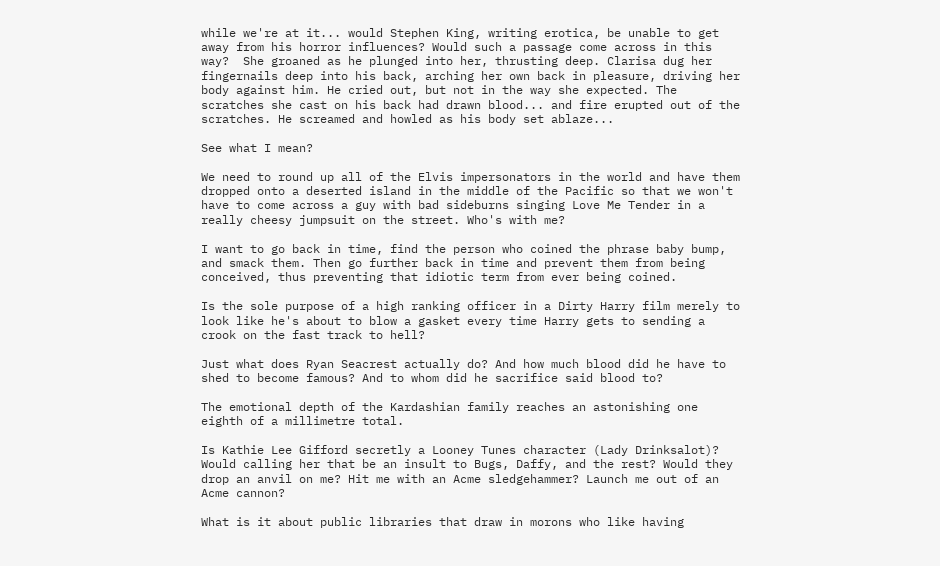while we're at it... would Stephen King, writing erotica, be unable to get away from his horror influences? Would such a passage come across in this way?  She groaned as he plunged into her, thrusting deep. Clarisa dug her fingernails deep into his back, arching her own back in pleasure, driving her body against him. He cried out, but not in the way she expected. The scratches she cast on his back had drawn blood... and fire erupted out of the scratches. He screamed and howled as his body set ablaze...

See what I mean?

We need to round up all of the Elvis impersonators in the world and have them dropped onto a deserted island in the middle of the Pacific so that we won't have to come across a guy with bad sideburns singing Love Me Tender in a really cheesy jumpsuit on the street. Who's with me?

I want to go back in time, find the person who coined the phrase baby bump, and smack them. Then go further back in time and prevent them from being conceived, thus preventing that idiotic term from ever being coined.

Is the sole purpose of a high ranking officer in a Dirty Harry film merely to look like he's about to blow a gasket every time Harry gets to sending a crook on the fast track to hell?

Just what does Ryan Seacrest actually do? And how much blood did he have to shed to become famous? And to whom did he sacrifice said blood to?

The emotional depth of the Kardashian family reaches an astonishing one eighth of a millimetre total.

Is Kathie Lee Gifford secretly a Looney Tunes character (Lady Drinksalot)? Would calling her that be an insult to Bugs, Daffy, and the rest? Would they drop an anvil on me? Hit me with an Acme sledgehammer? Launch me out of an Acme cannon?

What is it about public libraries that draw in morons who like having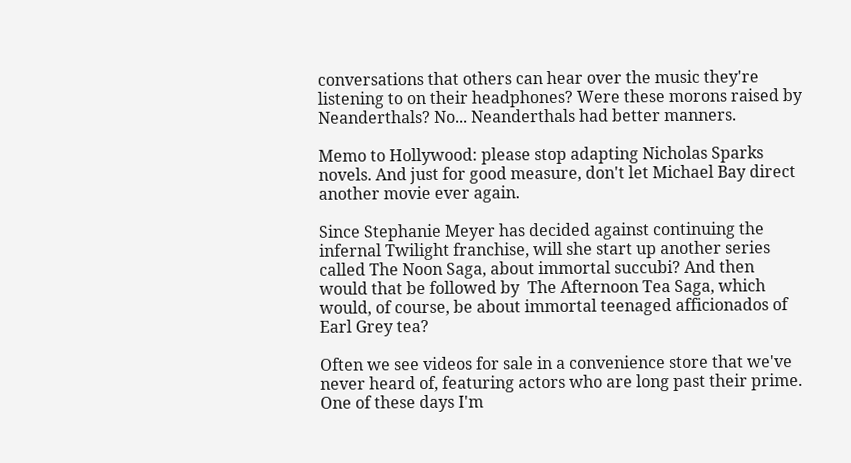conversations that others can hear over the music they're listening to on their headphones? Were these morons raised by Neanderthals? No... Neanderthals had better manners.

Memo to Hollywood: please stop adapting Nicholas Sparks novels. And just for good measure, don't let Michael Bay direct another movie ever again.

Since Stephanie Meyer has decided against continuing the infernal Twilight franchise, will she start up another series called The Noon Saga, about immortal succubi? And then would that be followed by  The Afternoon Tea Saga, which would, of course, be about immortal teenaged afficionados of Earl Grey tea?

Often we see videos for sale in a convenience store that we've never heard of, featuring actors who are long past their prime. One of these days I'm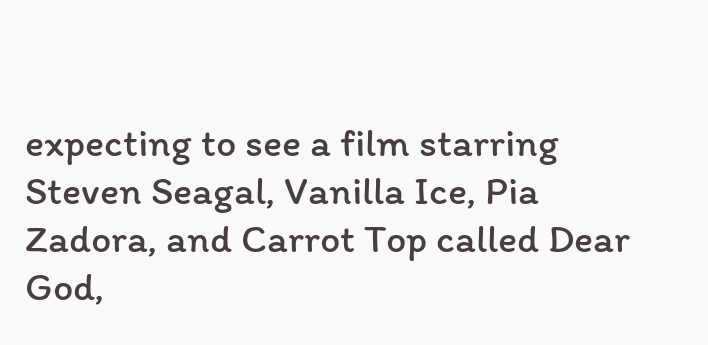expecting to see a film starring Steven Seagal, Vanilla Ice, Pia Zadora, and Carrot Top called Dear God,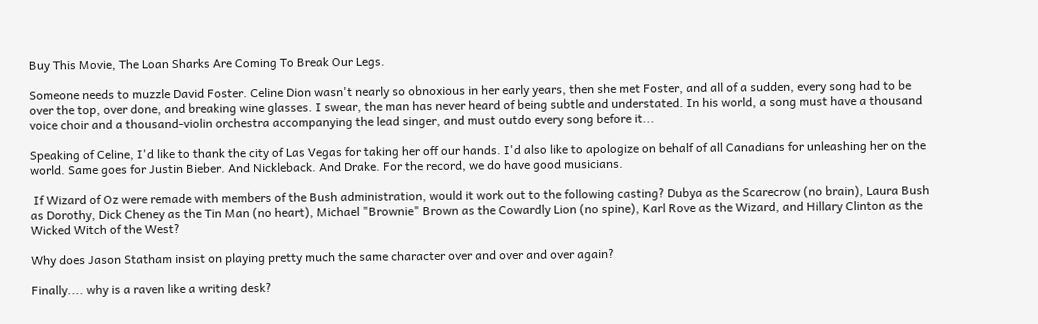Buy This Movie, The Loan Sharks Are Coming To Break Our Legs.

Someone needs to muzzle David Foster. Celine Dion wasn't nearly so obnoxious in her early years, then she met Foster, and all of a sudden, every song had to be over the top, over done, and breaking wine glasses. I swear, the man has never heard of being subtle and understated. In his world, a song must have a thousand voice choir and a thousand-violin orchestra accompanying the lead singer, and must outdo every song before it...

Speaking of Celine, I'd like to thank the city of Las Vegas for taking her off our hands. I'd also like to apologize on behalf of all Canadians for unleashing her on the world. Same goes for Justin Bieber. And Nickleback. And Drake. For the record, we do have good musicians.

 If Wizard of Oz were remade with members of the Bush administration, would it work out to the following casting? Dubya as the Scarecrow (no brain), Laura Bush as Dorothy, Dick Cheney as the Tin Man (no heart), Michael "Brownie" Brown as the Cowardly Lion (no spine), Karl Rove as the Wizard, and Hillary Clinton as the Wicked Witch of the West?

Why does Jason Statham insist on playing pretty much the same character over and over and over again?

Finally.... why is a raven like a writing desk?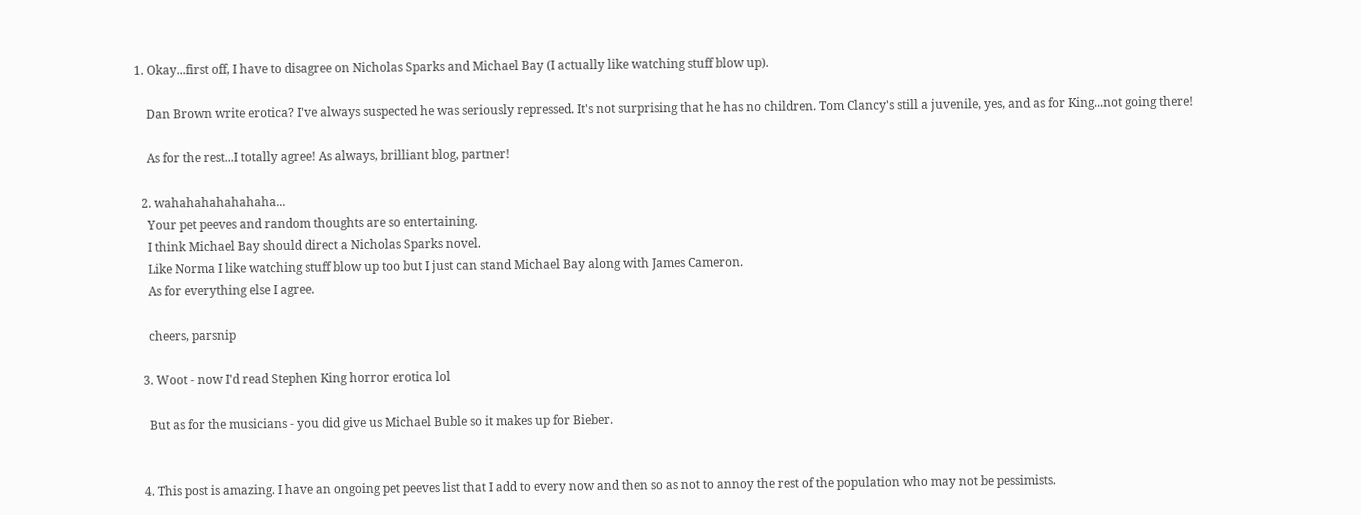1. Okay...first off, I have to disagree on Nicholas Sparks and Michael Bay (I actually like watching stuff blow up).

    Dan Brown write erotica? I've always suspected he was seriously repressed. It's not surprising that he has no children. Tom Clancy's still a juvenile, yes, and as for King...not going there!

    As for the rest...I totally agree! As always, brilliant blog, partner!

  2. wahahahahahahaha...
    Your pet peeves and random thoughts are so entertaining.
    I think Michael Bay should direct a Nicholas Sparks novel.
    Like Norma I like watching stuff blow up too but I just can stand Michael Bay along with James Cameron.
    As for everything else I agree.

    cheers, parsnip

  3. Woot - now I'd read Stephen King horror erotica lol

    But as for the musicians - you did give us Michael Buble so it makes up for Bieber.


  4. This post is amazing. I have an ongoing pet peeves list that I add to every now and then so as not to annoy the rest of the population who may not be pessimists.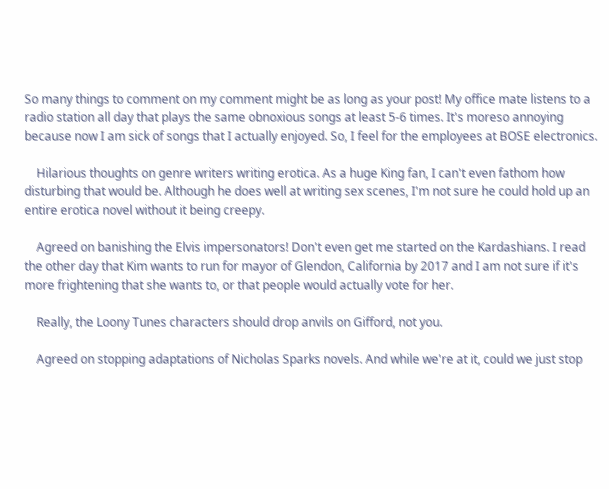So many things to comment on my comment might be as long as your post! My office mate listens to a radio station all day that plays the same obnoxious songs at least 5-6 times. It's moreso annoying because now I am sick of songs that I actually enjoyed. So, I feel for the employees at BOSE electronics.

    Hilarious thoughts on genre writers writing erotica. As a huge King fan, I can't even fathom how disturbing that would be. Although he does well at writing sex scenes, I'm not sure he could hold up an entire erotica novel without it being creepy.

    Agreed on banishing the Elvis impersonators! Don't even get me started on the Kardashians. I read the other day that Kim wants to run for mayor of Glendon, California by 2017 and I am not sure if it's more frightening that she wants to, or that people would actually vote for her.

    Really, the Loony Tunes characters should drop anvils on Gifford, not you.

    Agreed on stopping adaptations of Nicholas Sparks novels. And while we're at it, could we just stop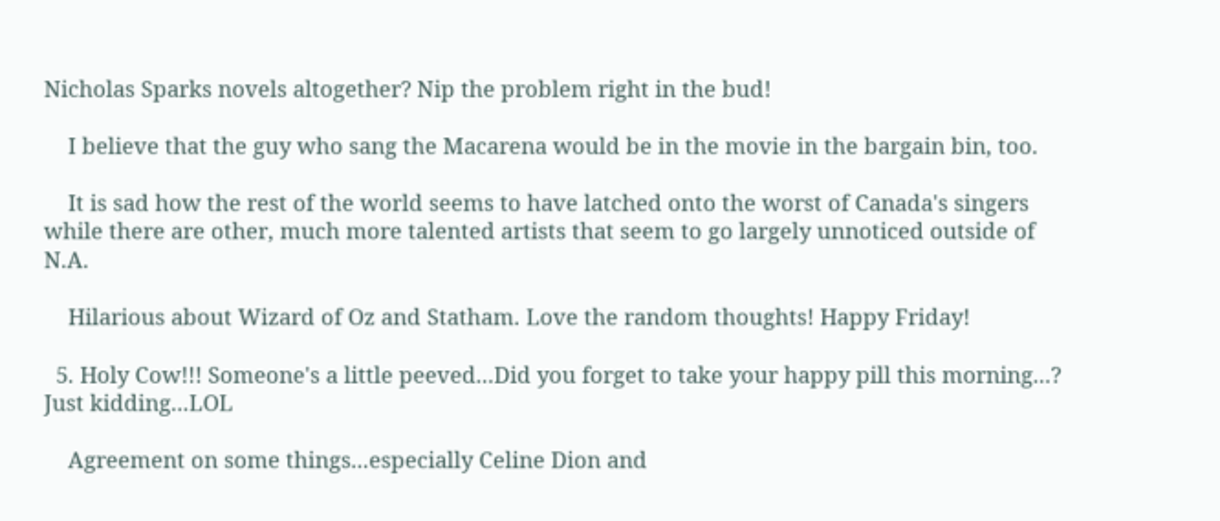Nicholas Sparks novels altogether? Nip the problem right in the bud!

    I believe that the guy who sang the Macarena would be in the movie in the bargain bin, too.

    It is sad how the rest of the world seems to have latched onto the worst of Canada's singers while there are other, much more talented artists that seem to go largely unnoticed outside of N.A.

    Hilarious about Wizard of Oz and Statham. Love the random thoughts! Happy Friday!

  5. Holy Cow!!! Someone's a little peeved...Did you forget to take your happy pill this morning...? Just kidding...LOL

    Agreement on some things...especially Celine Dion and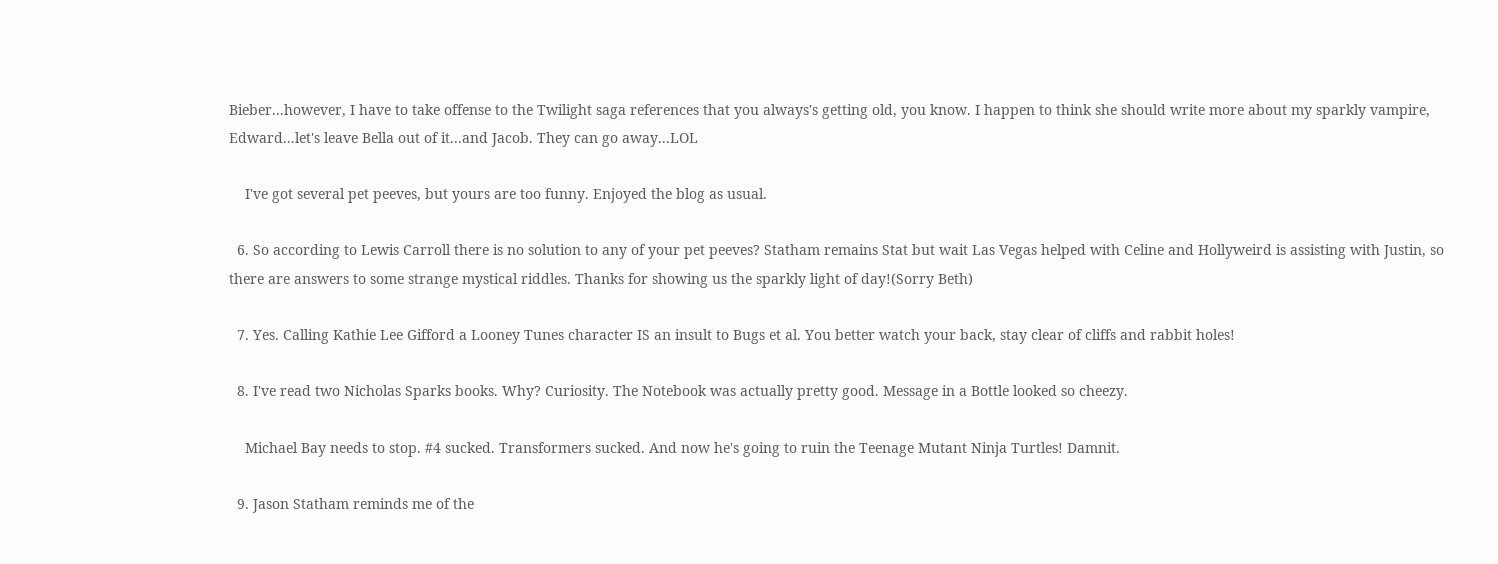Bieber...however, I have to take offense to the Twilight saga references that you always's getting old, you know. I happen to think she should write more about my sparkly vampire, Edward...let's leave Bella out of it...and Jacob. They can go away...LOL

    I've got several pet peeves, but yours are too funny. Enjoyed the blog as usual.

  6. So according to Lewis Carroll there is no solution to any of your pet peeves? Statham remains Stat but wait Las Vegas helped with Celine and Hollyweird is assisting with Justin, so there are answers to some strange mystical riddles. Thanks for showing us the sparkly light of day!(Sorry Beth)

  7. Yes. Calling Kathie Lee Gifford a Looney Tunes character IS an insult to Bugs et al. You better watch your back, stay clear of cliffs and rabbit holes!

  8. I've read two Nicholas Sparks books. Why? Curiosity. The Notebook was actually pretty good. Message in a Bottle looked so cheezy.

    Michael Bay needs to stop. #4 sucked. Transformers sucked. And now he's going to ruin the Teenage Mutant Ninja Turtles! Damnit.

  9. Jason Statham reminds me of the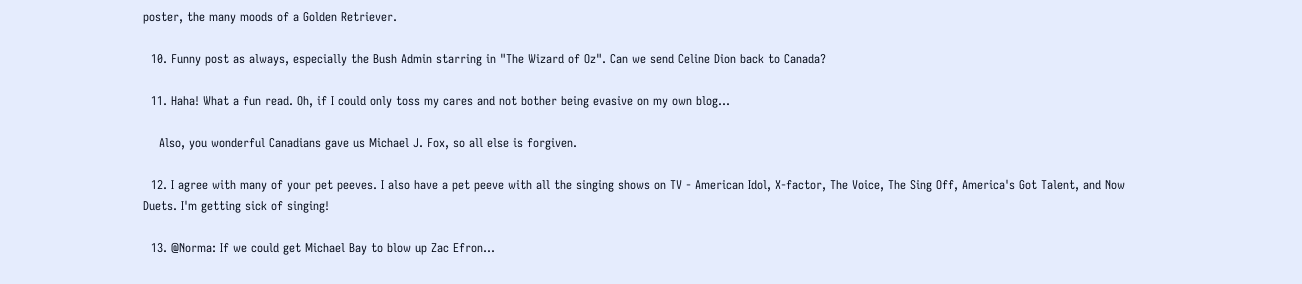poster, the many moods of a Golden Retriever.

  10. Funny post as always, especially the Bush Admin starring in "The Wizard of Oz". Can we send Celine Dion back to Canada?

  11. Haha! What a fun read. Oh, if I could only toss my cares and not bother being evasive on my own blog...

    Also, you wonderful Canadians gave us Michael J. Fox, so all else is forgiven.

  12. I agree with many of your pet peeves. I also have a pet peeve with all the singing shows on TV - American Idol, X-factor, The Voice, The Sing Off, America's Got Talent, and Now Duets. I'm getting sick of singing!

  13. @Norma: If we could get Michael Bay to blow up Zac Efron...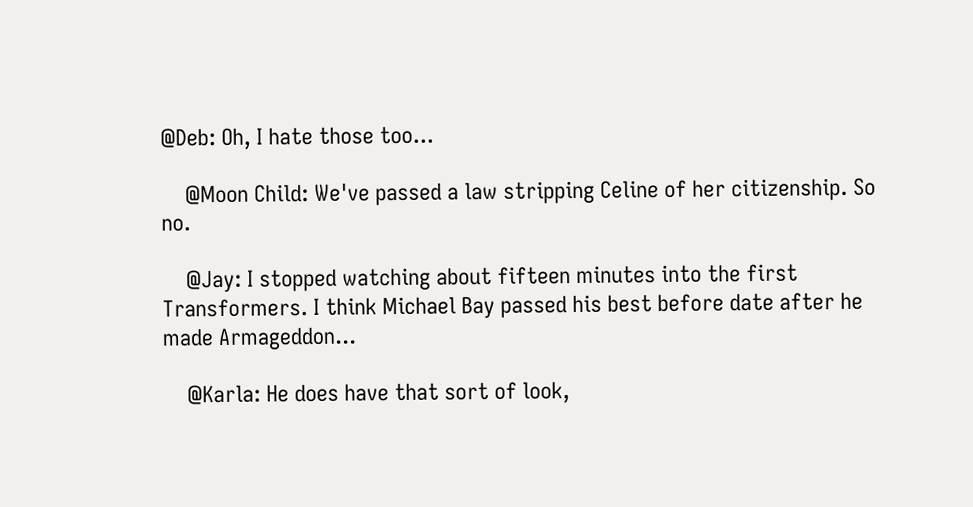@Deb: Oh, I hate those too...

    @Moon Child: We've passed a law stripping Celine of her citizenship. So no.

    @Jay: I stopped watching about fifteen minutes into the first Transformers. I think Michael Bay passed his best before date after he made Armageddon...

    @Karla: He does have that sort of look,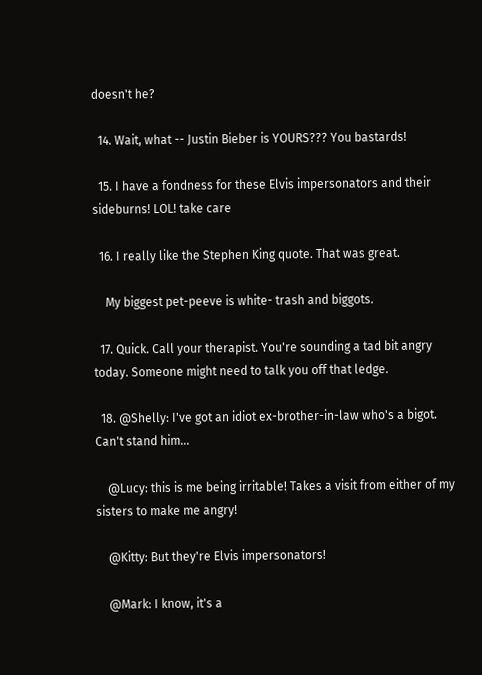doesn't he?

  14. Wait, what -- Justin Bieber is YOURS??? You bastards!

  15. I have a fondness for these Elvis impersonators and their sideburns! LOL! take care

  16. I really like the Stephen King quote. That was great.

    My biggest pet-peeve is white- trash and biggots.

  17. Quick. Call your therapist. You're sounding a tad bit angry today. Someone might need to talk you off that ledge.

  18. @Shelly: I've got an idiot ex-brother-in-law who's a bigot. Can't stand him...

    @Lucy: this is me being irritable! Takes a visit from either of my sisters to make me angry!

    @Kitty: But they're Elvis impersonators!

    @Mark: I know, it's a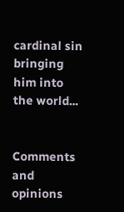cardinal sin bringing him into the world...


Comments and opinions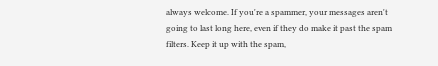always welcome. If you're a spammer, your messages aren't going to last long here, even if they do make it past the spam filters. Keep it up with the spam,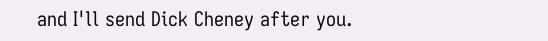and I'll send Dick Cheney after you.